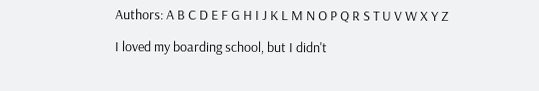Authors: A B C D E F G H I J K L M N O P Q R S T U V W X Y Z

I loved my boarding school, but I didn't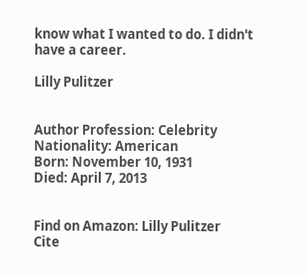know what I wanted to do. I didn't have a career.

Lilly Pulitzer


Author Profession: Celebrity
Nationality: American
Born: November 10, 1931
Died: April 7, 2013


Find on Amazon: Lilly Pulitzer
Cite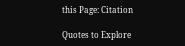this Page: Citation

Quotes to Explore